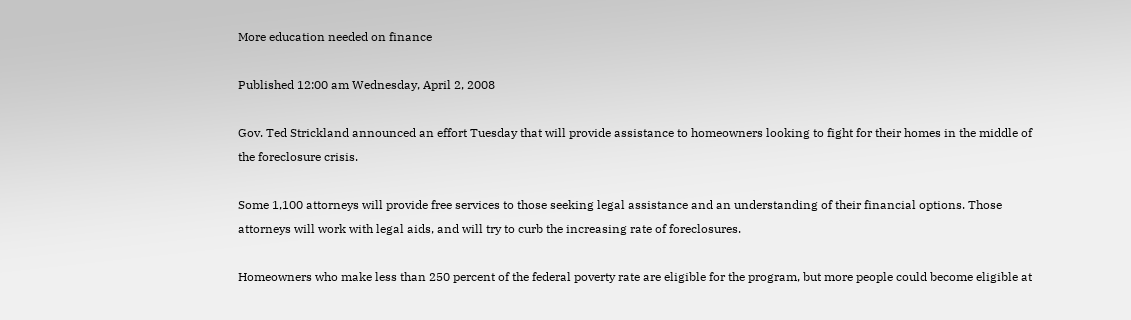More education needed on finance

Published 12:00 am Wednesday, April 2, 2008

Gov. Ted Strickland announced an effort Tuesday that will provide assistance to homeowners looking to fight for their homes in the middle of the foreclosure crisis.

Some 1,100 attorneys will provide free services to those seeking legal assistance and an understanding of their financial options. Those attorneys will work with legal aids, and will try to curb the increasing rate of foreclosures.

Homeowners who make less than 250 percent of the federal poverty rate are eligible for the program, but more people could become eligible at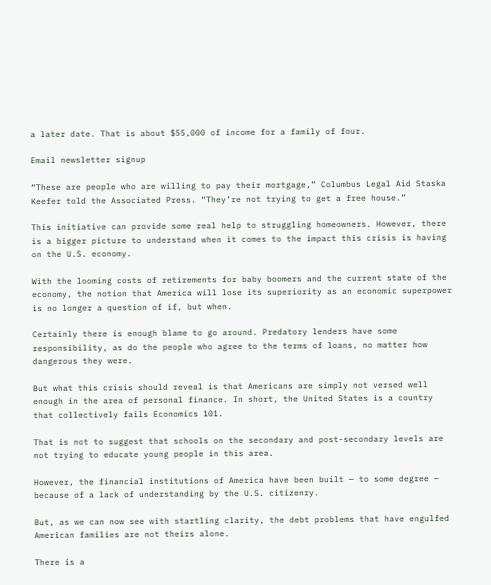a later date. That is about $55,000 of income for a family of four.

Email newsletter signup

“These are people who are willing to pay their mortgage,” Columbus Legal Aid Staska Keefer told the Associated Press. “They’re not trying to get a free house.”

This initiative can provide some real help to struggling homeowners. However, there is a bigger picture to understand when it comes to the impact this crisis is having on the U.S. economy.

With the looming costs of retirements for baby boomers and the current state of the economy, the notion that America will lose its superiority as an economic superpower is no longer a question of if, but when.

Certainly there is enough blame to go around. Predatory lenders have some responsibility, as do the people who agree to the terms of loans, no matter how dangerous they were.

But what this crisis should reveal is that Americans are simply not versed well enough in the area of personal finance. In short, the United States is a country that collectively fails Economics 101.

That is not to suggest that schools on the secondary and post-secondary levels are not trying to educate young people in this area.

However, the financial institutions of America have been built — to some degree — because of a lack of understanding by the U.S. citizenry.

But, as we can now see with startling clarity, the debt problems that have engulfed American families are not theirs alone.

There is a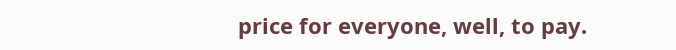price for everyone, well, to pay.